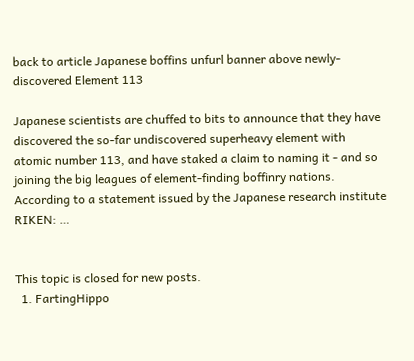back to article Japanese boffins unfurl banner above newly-discovered Element 113

Japanese scientists are chuffed to bits to announce that they have discovered the so-far undiscovered superheavy element with atomic number 113, and have staked a claim to naming it - and so joining the big leagues of element-finding boffinry nations. According to a statement issued by the Japanese research institute RIKEN: …


This topic is closed for new posts.
  1. FartingHippo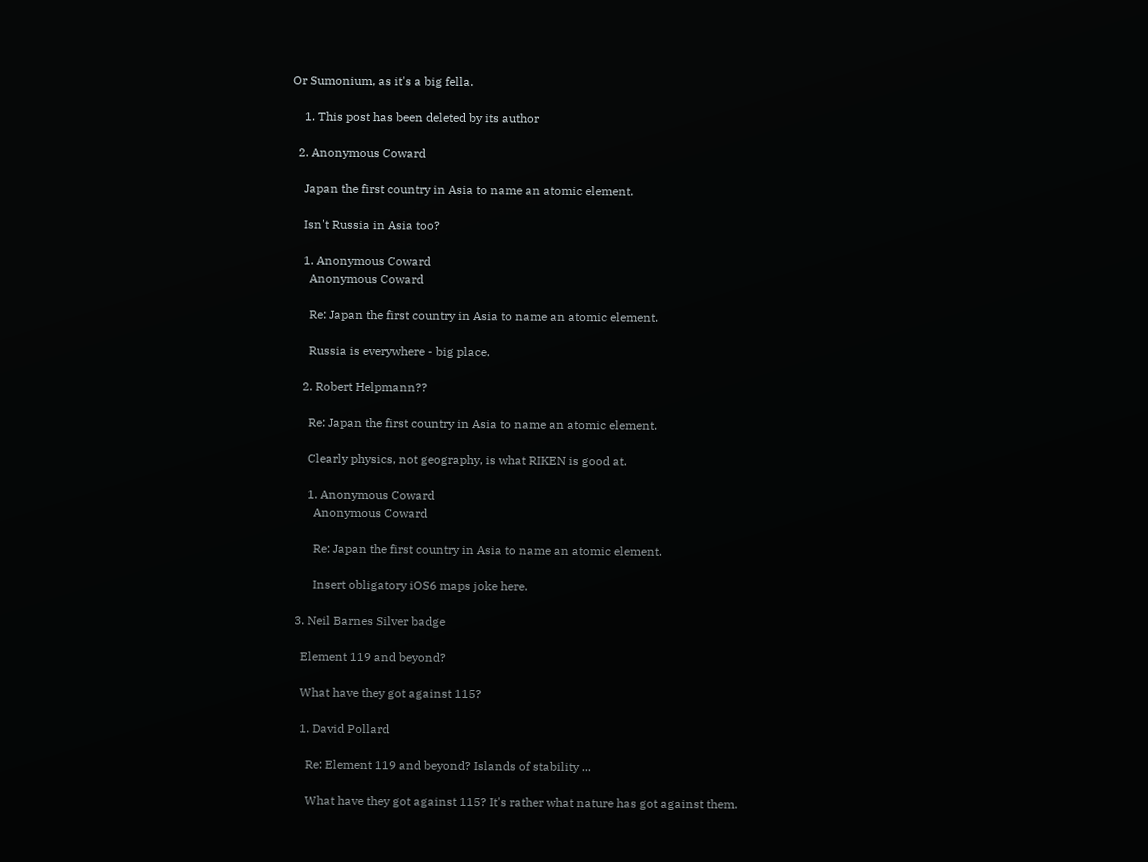Or Sumonium, as it's a big fella.

    1. This post has been deleted by its author

  2. Anonymous Coward

    Japan the first country in Asia to name an atomic element.

    Isn't Russia in Asia too?

    1. Anonymous Coward
      Anonymous Coward

      Re: Japan the first country in Asia to name an atomic element.

      Russia is everywhere - big place.

    2. Robert Helpmann??

      Re: Japan the first country in Asia to name an atomic element.

      Clearly physics, not geography, is what RIKEN is good at.

      1. Anonymous Coward
        Anonymous Coward

        Re: Japan the first country in Asia to name an atomic element.

        Insert obligatory iOS6 maps joke here.

  3. Neil Barnes Silver badge

    Element 119 and beyond?

    What have they got against 115?

    1. David Pollard

      Re: Element 119 and beyond? Islands of stability ...

      What have they got against 115? It's rather what nature has got against them.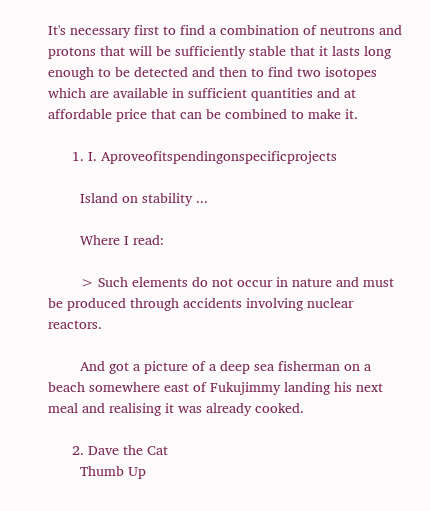It's necessary first to find a combination of neutrons and protons that will be sufficiently stable that it lasts long enough to be detected and then to find two isotopes which are available in sufficient quantities and at affordable price that can be combined to make it.

      1. I. Aproveofitspendingonspecificprojects

        Island on stability ...

        Where I read:

        > Such elements do not occur in nature and must be produced through accidents involving nuclear reactors.

        And got a picture of a deep sea fisherman on a beach somewhere east of Fukujimmy landing his next meal and realising it was already cooked.

      2. Dave the Cat
        Thumb Up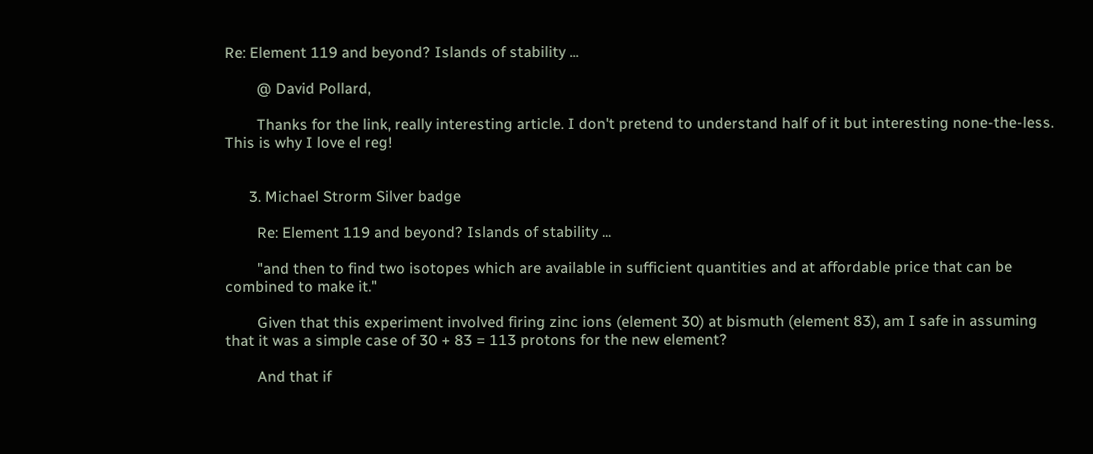Re: Element 119 and beyond? Islands of stability ...

        @ David Pollard,

        Thanks for the link, really interesting article. I don't pretend to understand half of it but interesting none-the-less. This is why I love el reg!


      3. Michael Strorm Silver badge

        Re: Element 119 and beyond? Islands of stability ...

        "and then to find two isotopes which are available in sufficient quantities and at affordable price that can be combined to make it."

        Given that this experiment involved firing zinc ions (element 30) at bismuth (element 83), am I safe in assuming that it was a simple case of 30 + 83 = 113 protons for the new element?

        And that if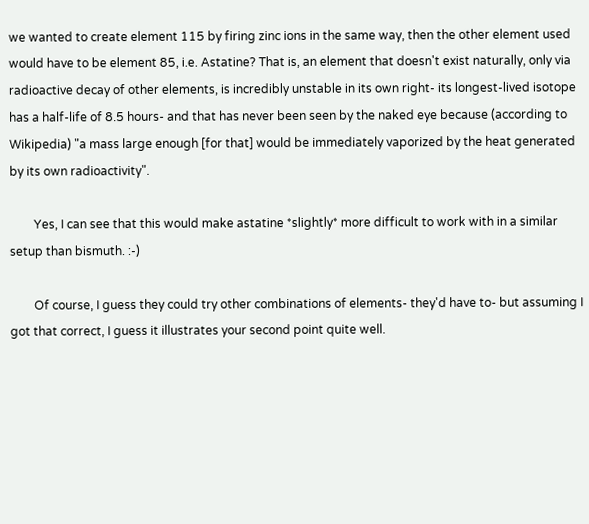we wanted to create element 115 by firing zinc ions in the same way, then the other element used would have to be element 85, i.e. Astatine? That is, an element that doesn't exist naturally, only via radioactive decay of other elements, is incredibly unstable in its own right- its longest-lived isotope has a half-life of 8.5 hours- and that has never been seen by the naked eye because (according to Wikipedia) "a mass large enough [for that] would be immediately vaporized by the heat generated by its own radioactivity".

        Yes, I can see that this would make astatine *slightly* more difficult to work with in a similar setup than bismuth. :-)

        Of course, I guess they could try other combinations of elements- they'd have to- but assuming I got that correct, I guess it illustrates your second point quite well.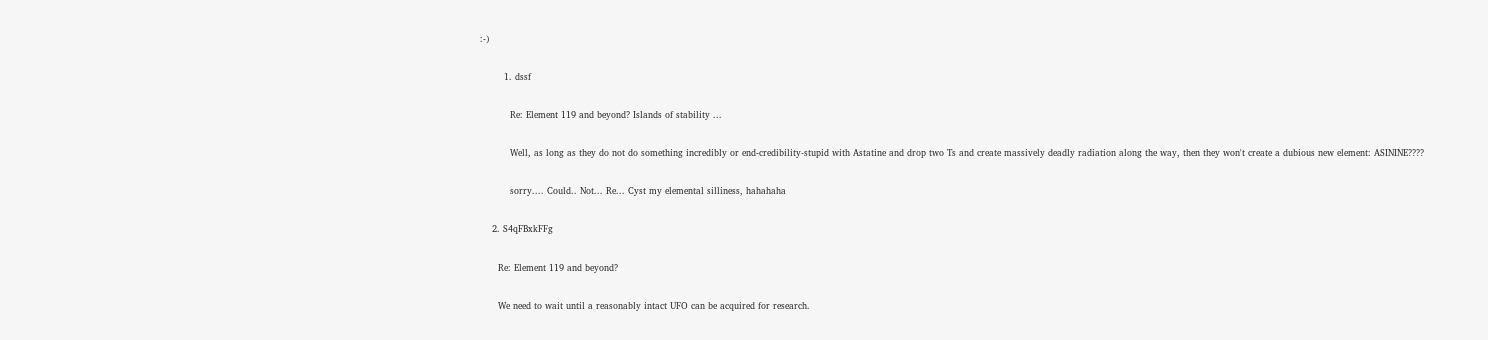:-)

        1. dssf

          Re: Element 119 and beyond? Islands of stability ...

          Well, as long as they do not do something incredibly or end-credibility-stupid with Astatine and drop two Ts and create massively deadly radiation along the way, then they won't create a dubious new element: ASININE????

          sorry.... Could.. Not... Re... Cyst my elemental silliness, hahahaha

    2. S4qFBxkFFg

      Re: Element 119 and beyond?

      We need to wait until a reasonably intact UFO can be acquired for research.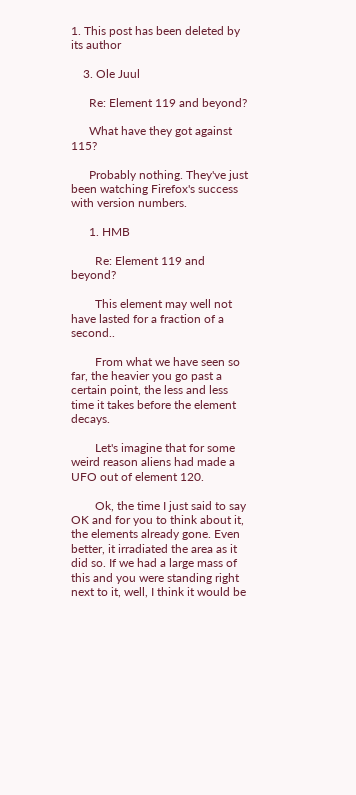1. This post has been deleted by its author

    3. Ole Juul

      Re: Element 119 and beyond?

      What have they got against 115?

      Probably nothing. They've just been watching Firefox's success with version numbers.

      1. HMB

        Re: Element 119 and beyond?

        This element may well not have lasted for a fraction of a second..

        From what we have seen so far, the heavier you go past a certain point, the less and less time it takes before the element decays.

        Let's imagine that for some weird reason aliens had made a UFO out of element 120.

        Ok, the time I just said to say OK and for you to think about it, the elements already gone. Even better, it irradiated the area as it did so. If we had a large mass of this and you were standing right next to it, well, I think it would be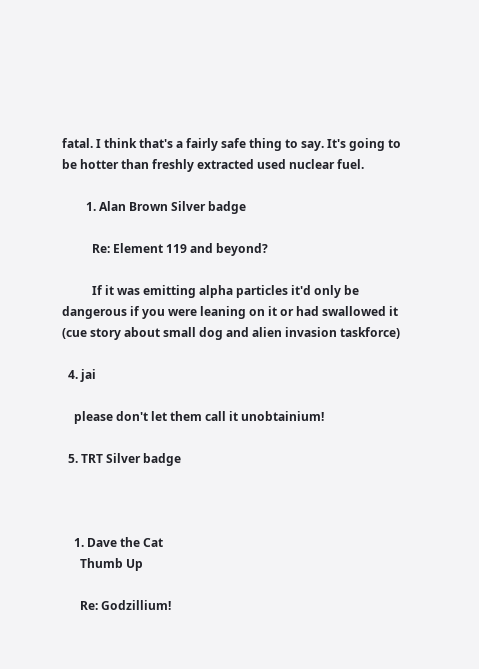fatal. I think that's a fairly safe thing to say. It's going to be hotter than freshly extracted used nuclear fuel.

        1. Alan Brown Silver badge

          Re: Element 119 and beyond?

          If it was emitting alpha particles it'd only be dangerous if you were leaning on it or had swallowed it (cue story about small dog and alien invasion taskforce)

  4. jai

    please don't let them call it unobtainium!

  5. TRT Silver badge



    1. Dave the Cat
      Thumb Up

      Re: Godzillium!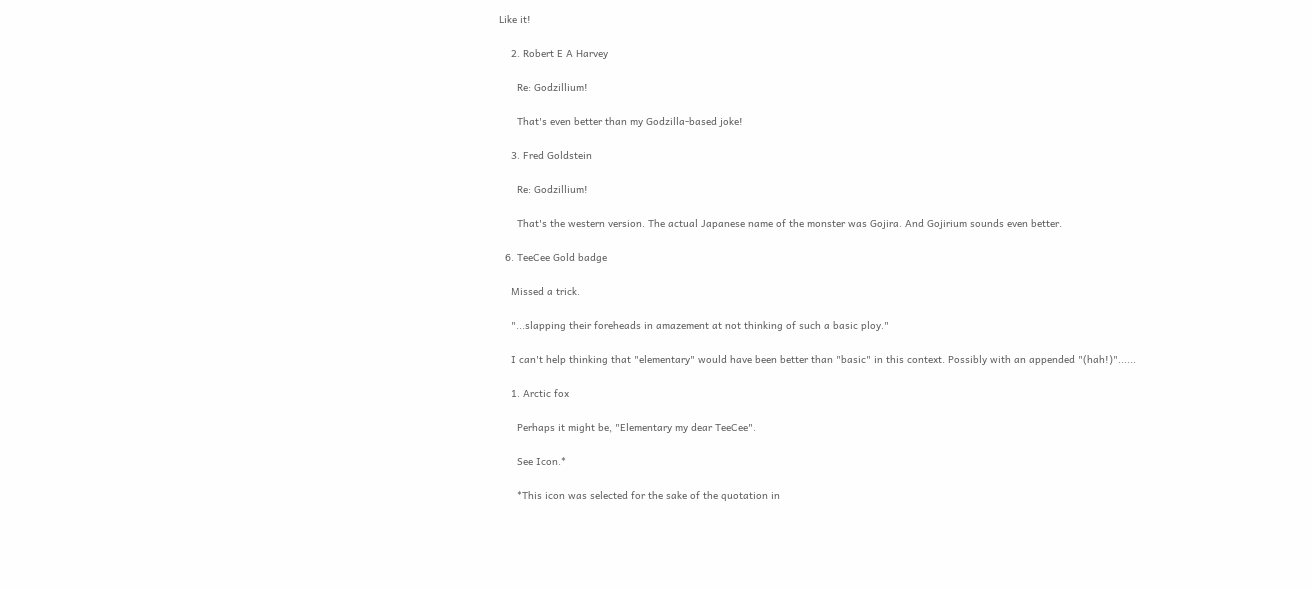Like it!

    2. Robert E A Harvey

      Re: Godzillium!

      That's even better than my Godzilla-based joke!

    3. Fred Goldstein

      Re: Godzillium!

      That's the western version. The actual Japanese name of the monster was Gojira. And Gojirium sounds even better.

  6. TeeCee Gold badge

    Missed a trick.

    "...slapping their foreheads in amazement at not thinking of such a basic ploy."

    I can't help thinking that "elementary" would have been better than "basic" in this context. Possibly with an appended "(hah!)"......

    1. Arctic fox

      Perhaps it might be, "Elementary my dear TeeCee".

      See Icon.*

      *This icon was selected for the sake of the quotation in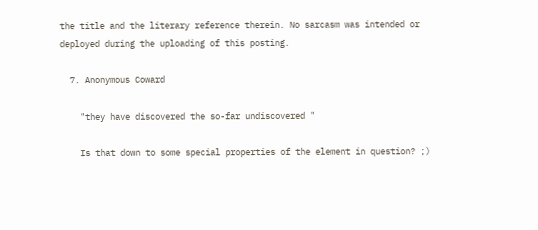the title and the literary reference therein. No sarcasm was intended or deployed during the uploading of this posting.

  7. Anonymous Coward

    "they have discovered the so-far undiscovered "

    Is that down to some special properties of the element in question? ;)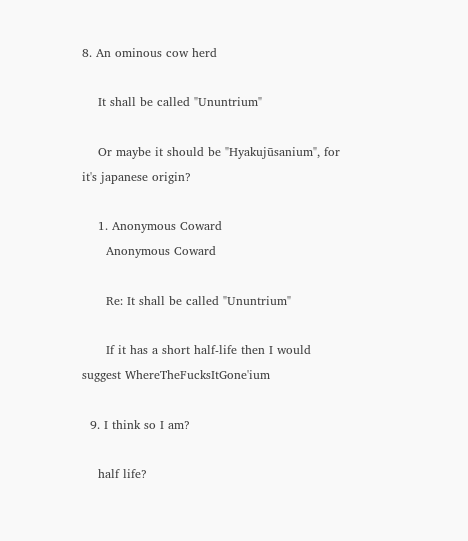8. An ominous cow herd

    It shall be called "Ununtrium"

    Or maybe it should be "Hyakujūsanium", for it's japanese origin?

    1. Anonymous Coward
      Anonymous Coward

      Re: It shall be called "Ununtrium"

      If it has a short half-life then I would suggest WhereTheFucksItGone'ium

  9. I think so I am?

    half life?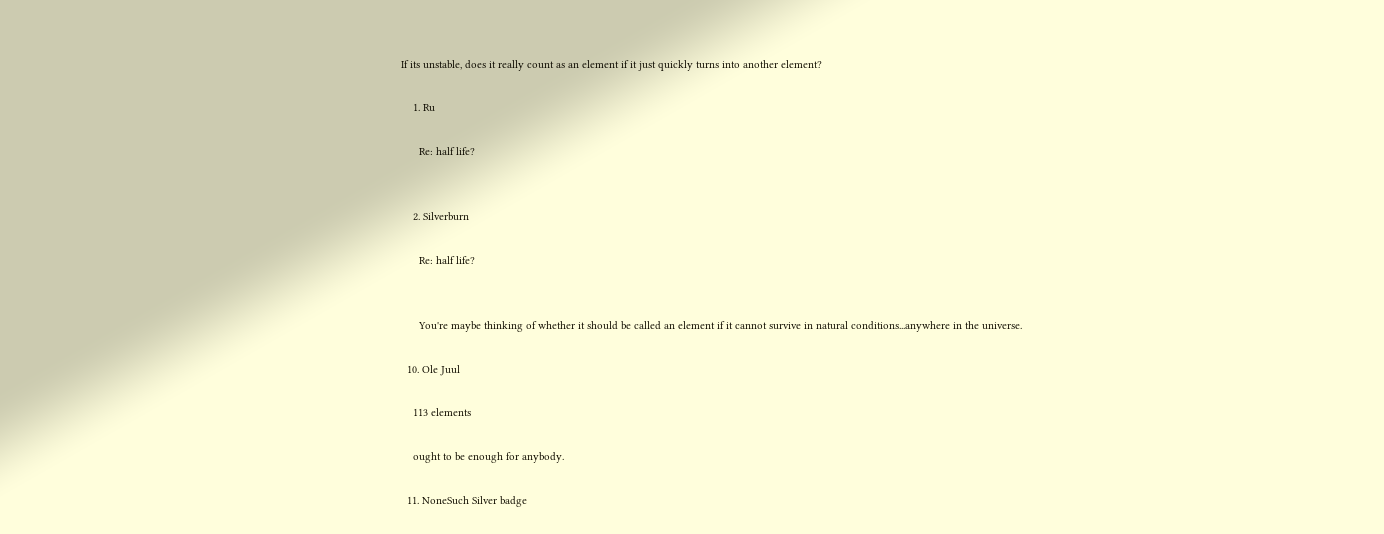If its unstable, does it really count as an element if it just quickly turns into another element?

    1. Ru

      Re: half life?


    2. Silverburn

      Re: half life?


      You're maybe thinking of whether it should be called an element if it cannot survive in natural conditions...anywhere in the universe.

  10. Ole Juul

    113 elements

    ought to be enough for anybody.

  11. NoneSuch Silver badge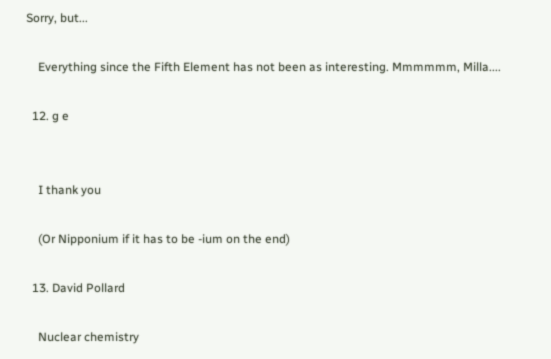Sorry, but...

    Everything since the Fifth Element has not been as interesting. Mmmmmm, Milla....

  12. g e


    I thank you

    (Or Nipponium if it has to be -ium on the end)

  13. David Pollard

    Nuclear chemistry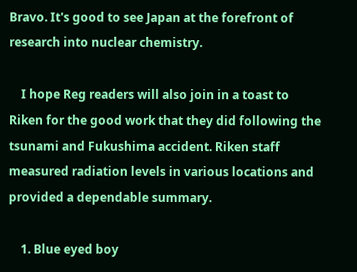Bravo. It's good to see Japan at the forefront of research into nuclear chemistry.

    I hope Reg readers will also join in a toast to Riken for the good work that they did following the tsunami and Fukushima accident. Riken staff measured radiation levels in various locations and provided a dependable summary.

    1. Blue eyed boy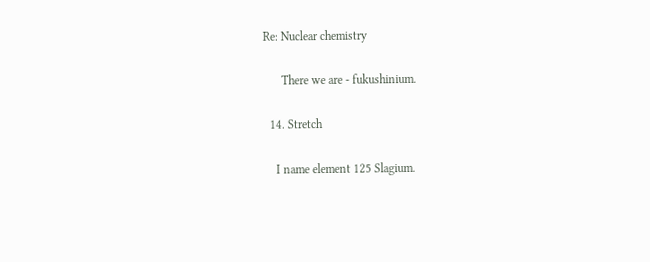Re: Nuclear chemistry

      There we are - fukushinium.

  14. Stretch

    I name element 125 Slagium.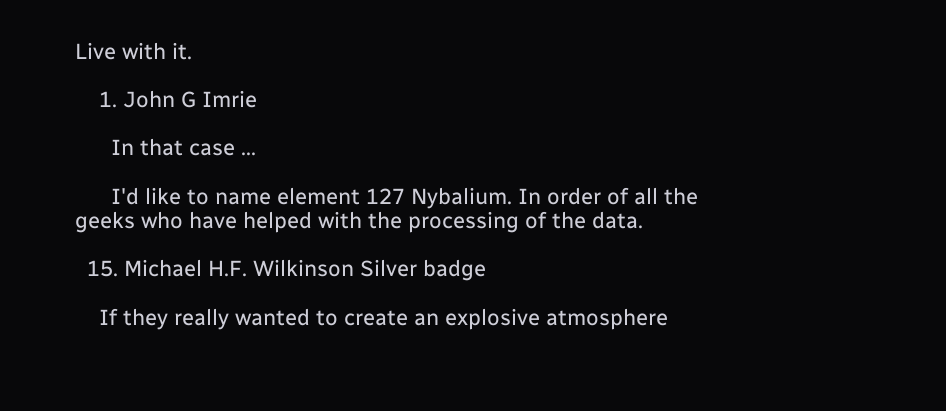Live with it.

    1. John G Imrie

      In that case ...

      I'd like to name element 127 Nybalium. In order of all the geeks who have helped with the processing of the data.

  15. Michael H.F. Wilkinson Silver badge

    If they really wanted to create an explosive atmosphere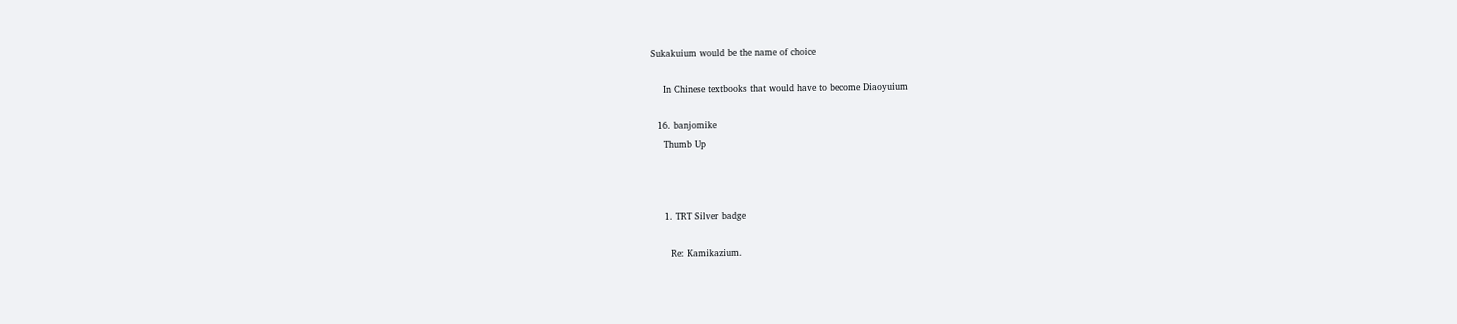Sukakuium would be the name of choice

    In Chinese textbooks that would have to become Diaoyuium

  16. banjomike
    Thumb Up



    1. TRT Silver badge

      Re: Kamikazium.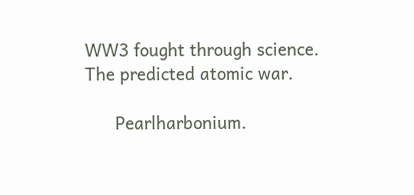WW3 fought through science. The predicted atomic war.

      Pearlharbonium.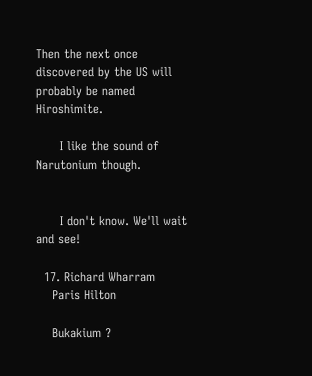Then the next once discovered by the US will probably be named Hiroshimite.

      I like the sound of Narutonium though.


      I don't know. We'll wait and see!

  17. Richard Wharram
    Paris Hilton

    Bukakium ?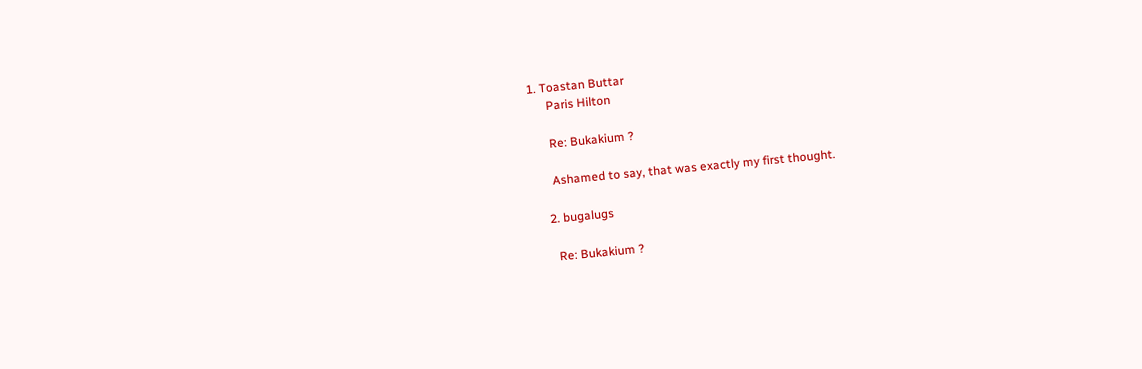1. Toastan Buttar
      Paris Hilton

      Re: Bukakium ?

      Ashamed to say, that was exactly my first thought.

    2. bugalugs

      Re: Bukakium ?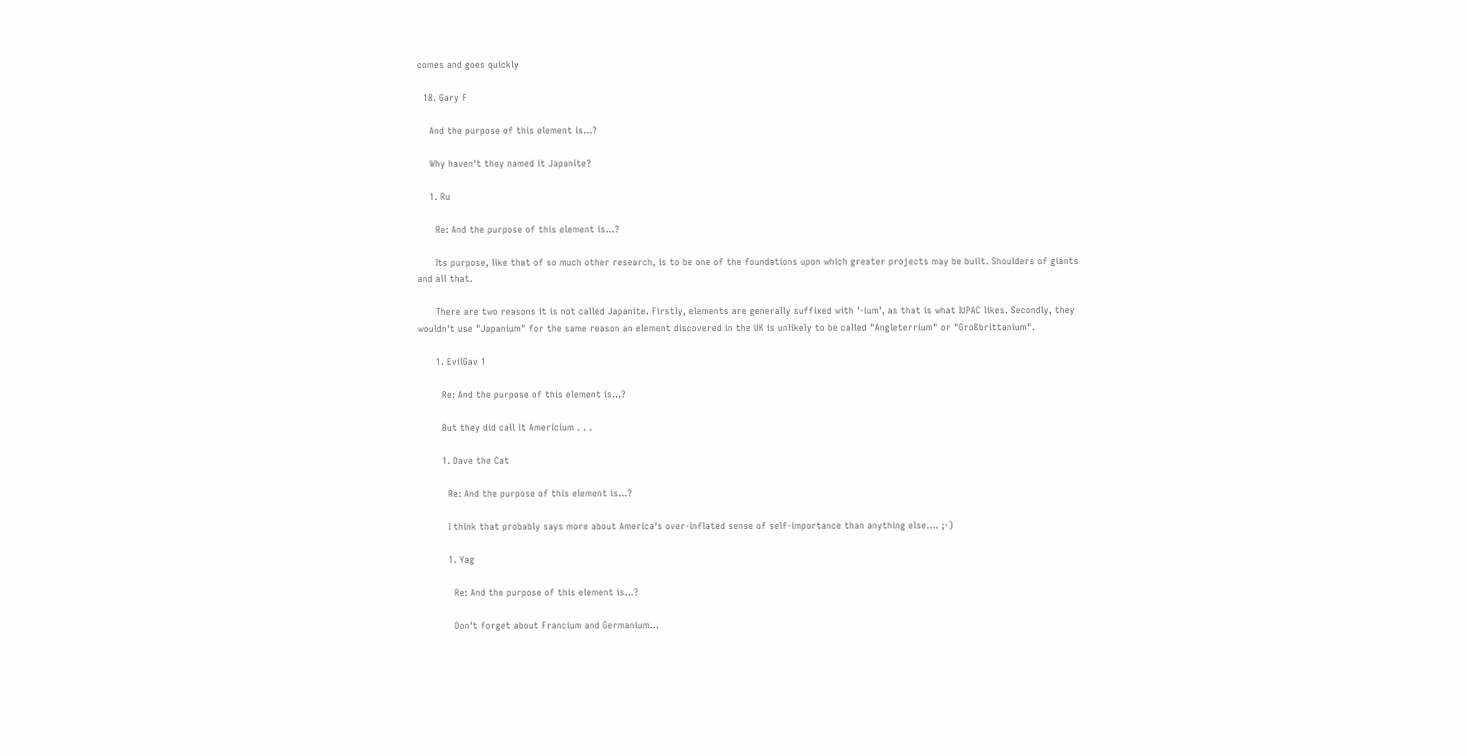comes and goes quickly

  18. Gary F

    And the purpose of this element is...?

    Why haven't they named it Japanite?

    1. Ru

      Re: And the purpose of this element is...?

      Its purpose, like that of so much other research, is to be one of the foundations upon which greater projects may be built. Shoulders of giants and all that.

      There are two reasons it is not called Japanite. Firstly, elements are generally suffixed with '-ium', as that is what IUPAC likes. Secondly, they wouldn't use "Japanium" for the same reason an element discovered in the UK is unlikely to be called "Angleterrium" or "Großbrittanium".

      1. EvilGav 1

        Re: And the purpose of this element is...?

        But they did call it Americium . . .

        1. Dave the Cat

          Re: And the purpose of this element is...?

          I think that probably says more about America's over-inflated sense of self-importance than anything else.... ;-)

          1. Yag

            Re: And the purpose of this element is...?

            Don't forget about Francium and Germanium...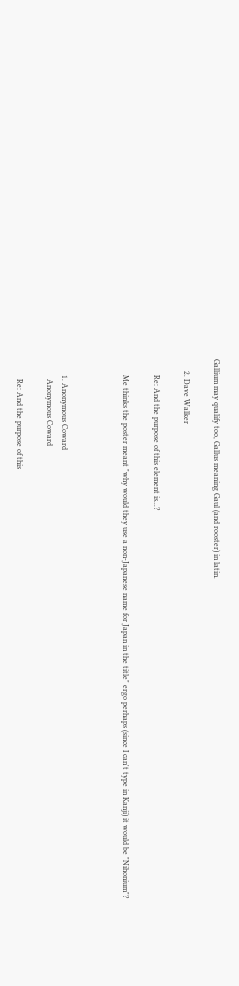Gallium may qualify too, Gallus meaning Gaul (and rooster) in latin.

      2. Dave Walker

        Re: And the purpose of this element is...?

        Me thinks the poster meant "why would they use a non-Japanese name for Japan in the title" ergo perhaps (since I can't type in Kanji) it would be "Nihonium"?



        1. Anonymous Coward
          Anonymous Coward

          Re: And the purpose of this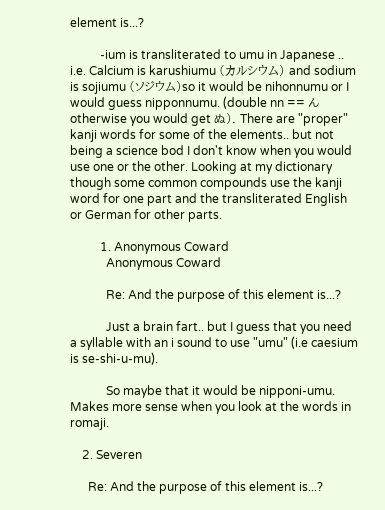element is...?

          -ium is transliterated to umu in Japanese .. i.e. Calcium is karushiumu (カルシウム) and sodium is sojiumu (ソジウム)so it would be nihonnumu or I would guess nipponnumu. (double nn == ん otherwise you would get ぬ). There are "proper" kanji words for some of the elements.. but not being a science bod I don't know when you would use one or the other. Looking at my dictionary though some common compounds use the kanji word for one part and the transliterated English or German for other parts.

          1. Anonymous Coward
            Anonymous Coward

            Re: And the purpose of this element is...?

            Just a brain fart.. but I guess that you need a syllable with an i sound to use "umu" (i.e caesium is se-shi-u-mu).

            So maybe that it would be nipponi-umu. Makes more sense when you look at the words in romaji.

    2. Severen

      Re: And the purpose of this element is...?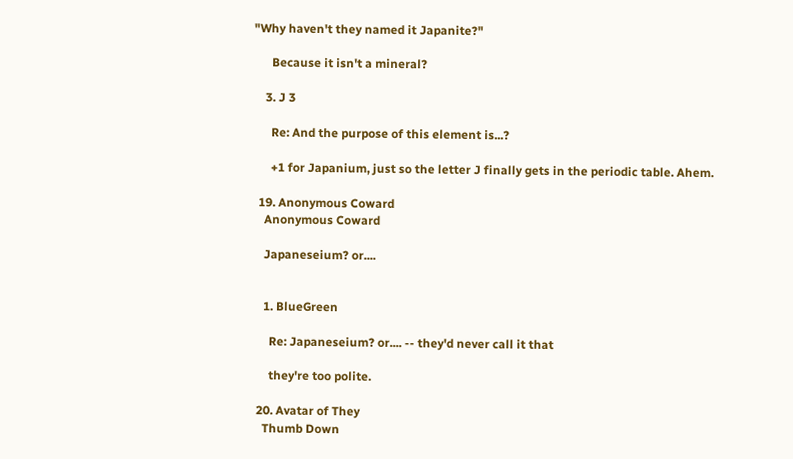"Why haven't they named it Japanite?"

      Because it isn't a mineral?

    3. J 3

      Re: And the purpose of this element is...?

      +1 for Japanium, just so the letter J finally gets in the periodic table. Ahem.

  19. Anonymous Coward
    Anonymous Coward

    Japaneseium? or....


    1. BlueGreen

      Re: Japaneseium? or.... -- they'd never call it that

      they're too polite.

  20. Avatar of They
    Thumb Down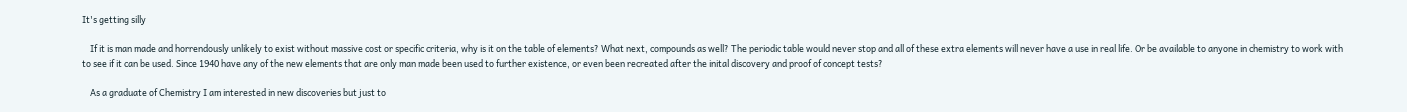It's getting silly

    If it is man made and horrendously unlikely to exist without massive cost or specific criteria, why is it on the table of elements? What next, compounds as well? The periodic table would never stop and all of these extra elements will never have a use in real life. Or be available to anyone in chemistry to work with to see if it can be used. Since 1940 have any of the new elements that are only man made been used to further existence, or even been recreated after the inital discovery and proof of concept tests?

    As a graduate of Chemistry I am interested in new discoveries but just to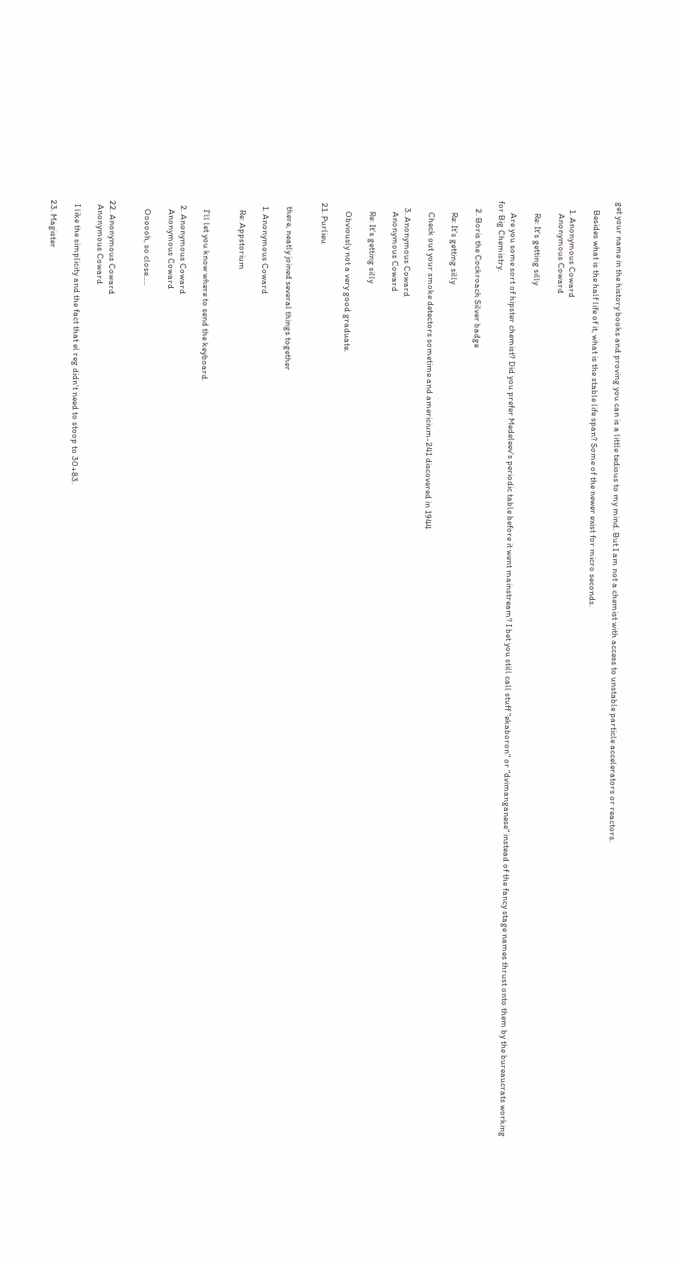get your name in the history books and proving you can is a little tedious to my mind. But I am not a chemist with access to unstable particle accelerators or reactors.

    Besides what is the half life of it, what is the stable life span? Some of the newer exist for micro seconds.

    1. Anonymous Coward
      Anonymous Coward

      Re: It's getting silly

      Are you some sort of hipster chemist? Did you prefer Medeleev's periodic table before it went mainstream? I bet you still call stuff "ekaboron" or "dvimanganese" instead of the fancy stage names thrust onto them by the bureaucrats working for Big Chemistry.

    2. Boris the Cockroach Silver badge

      Re: It's getting silly

      Check out your smoke detectors sometime and americium-241 discovered in 1944

    3. Anonymous Coward
      Anonymous Coward

      Re: It's getting silly

      Obviously not a very good graduate.

  21. Purlieu


    there, neatly joined several things together

    1. Anonymous Coward

      Re: Appstorium


      I'll let you know where to send the keyboard.

    2. Anonymous Coward
      Anonymous Coward

      Oooooh, so close.....


  22. Anonymous Coward
    Anonymous Coward

    I like the simplicity and the fact that el reg didn't need to stoop to 30+83.

  23. Magister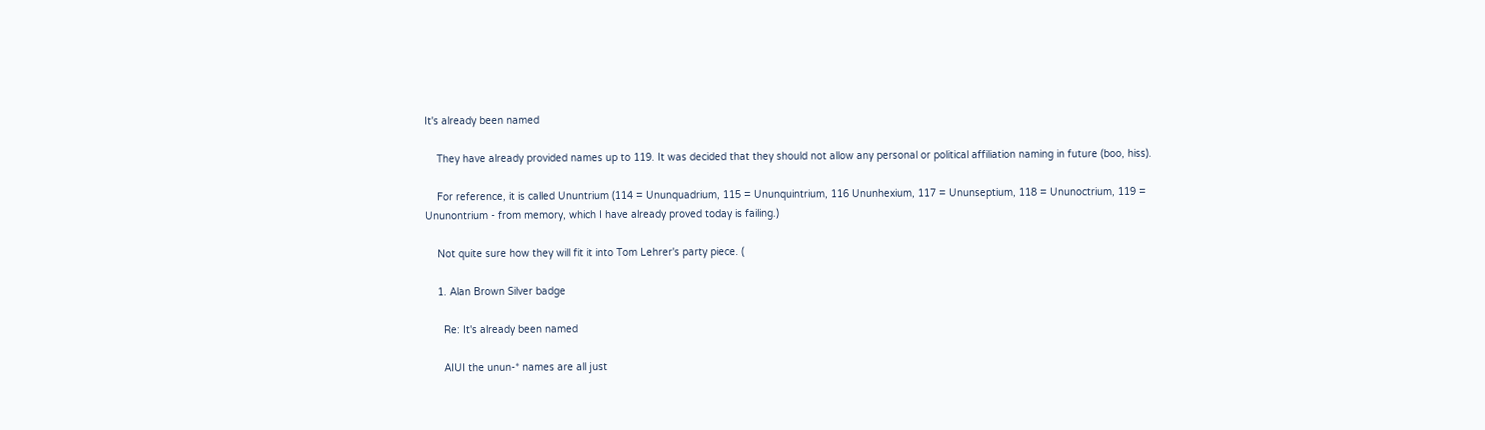It's already been named

    They have already provided names up to 119. It was decided that they should not allow any personal or political affiliation naming in future (boo, hiss).

    For reference, it is called Ununtrium (114 = Ununquadrium, 115 = Ununquintrium, 116 Ununhexium, 117 = Ununseptium, 118 = Ununoctrium, 119 = Ununontrium - from memory, which I have already proved today is failing.)

    Not quite sure how they will fit it into Tom Lehrer's party piece. (

    1. Alan Brown Silver badge

      Re: It's already been named

      AIUI the unun-* names are all just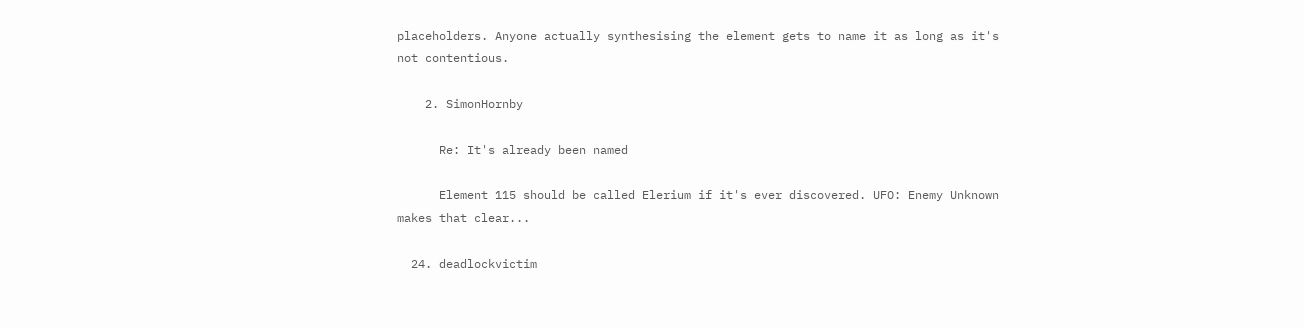placeholders. Anyone actually synthesising the element gets to name it as long as it's not contentious.

    2. SimonHornby

      Re: It's already been named

      Element 115 should be called Elerium if it's ever discovered. UFO: Enemy Unknown makes that clear...

  24. deadlockvictim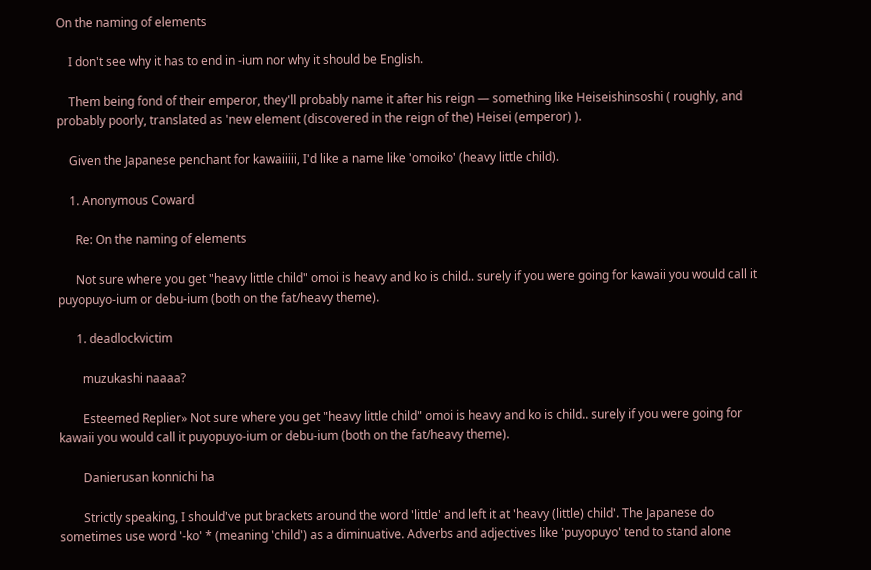On the naming of elements

    I don't see why it has to end in -ium nor why it should be English.

    Them being fond of their emperor, they'll probably name it after his reign — something like Heiseishinsoshi ( roughly, and probably poorly, translated as 'new element (discovered in the reign of the) Heisei (emperor) ).

    Given the Japanese penchant for kawaiiiii, I'd like a name like 'omoiko' (heavy little child).

    1. Anonymous Coward

      Re: On the naming of elements

      Not sure where you get "heavy little child" omoi is heavy and ko is child.. surely if you were going for kawaii you would call it puyopuyo-ium or debu-ium (both on the fat/heavy theme).

      1. deadlockvictim

        muzukashi naaaa?

        Esteemed Replier» Not sure where you get "heavy little child" omoi is heavy and ko is child.. surely if you were going for kawaii you would call it puyopuyo-ium or debu-ium (both on the fat/heavy theme).

        Danierusan konnichi ha

        Strictly speaking, I should've put brackets around the word 'little' and left it at 'heavy (little) child'. The Japanese do sometimes use word '-ko' * (meaning 'child') as a diminuative. Adverbs and adjectives like 'puyopuyo' tend to stand alone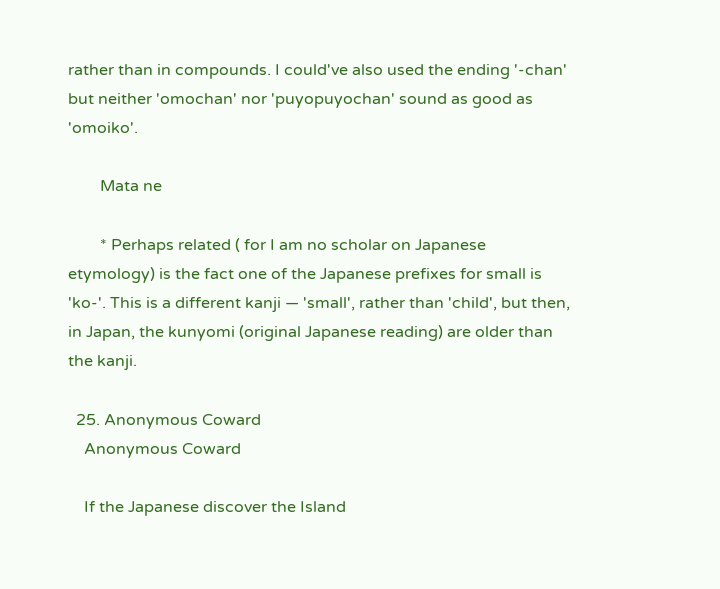rather than in compounds. I could've also used the ending '-chan' but neither 'omochan' nor 'puyopuyochan' sound as good as 'omoiko'.

        Mata ne

        * Perhaps related ( for I am no scholar on Japanese etymology) is the fact one of the Japanese prefixes for small is 'ko-'. This is a different kanji — 'small', rather than 'child', but then, in Japan, the kunyomi (original Japanese reading) are older than the kanji.

  25. Anonymous Coward
    Anonymous Coward

    If the Japanese discover the Island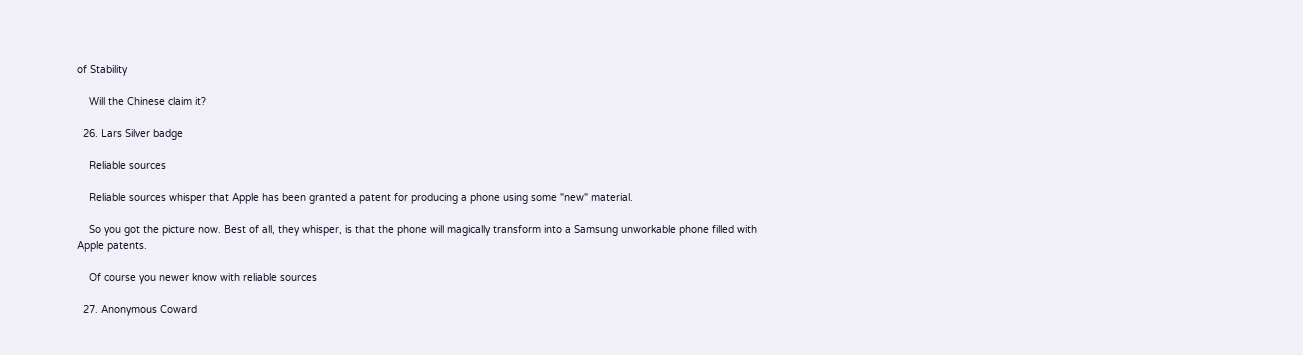of Stability

    Will the Chinese claim it?

  26. Lars Silver badge

    Reliable sources

    Reliable sources whisper that Apple has been granted a patent for producing a phone using some "new" material.

    So you got the picture now. Best of all, they whisper, is that the phone will magically transform into a Samsung unworkable phone filled with Apple patents.

    Of course you newer know with reliable sources

  27. Anonymous Coward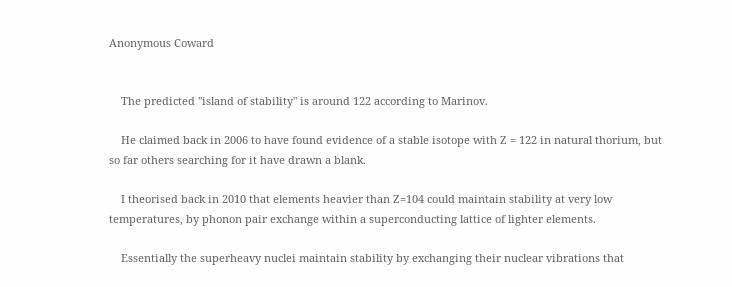Anonymous Coward


    The predicted "island of stability" is around 122 according to Marinov.

    He claimed back in 2006 to have found evidence of a stable isotope with Z = 122 in natural thorium, but so far others searching for it have drawn a blank.

    I theorised back in 2010 that elements heavier than Z=104 could maintain stability at very low temperatures, by phonon pair exchange within a superconducting lattice of lighter elements.

    Essentially the superheavy nuclei maintain stability by exchanging their nuclear vibrations that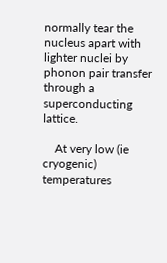normally tear the nucleus apart with lighter nuclei by phonon pair transfer through a superconducting lattice.

    At very low (ie cryogenic) temperatures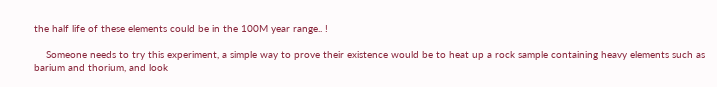the half life of these elements could be in the 100M year range.. !

    Someone needs to try this experiment, a simple way to prove their existence would be to heat up a rock sample containing heavy elements such as barium and thorium, and look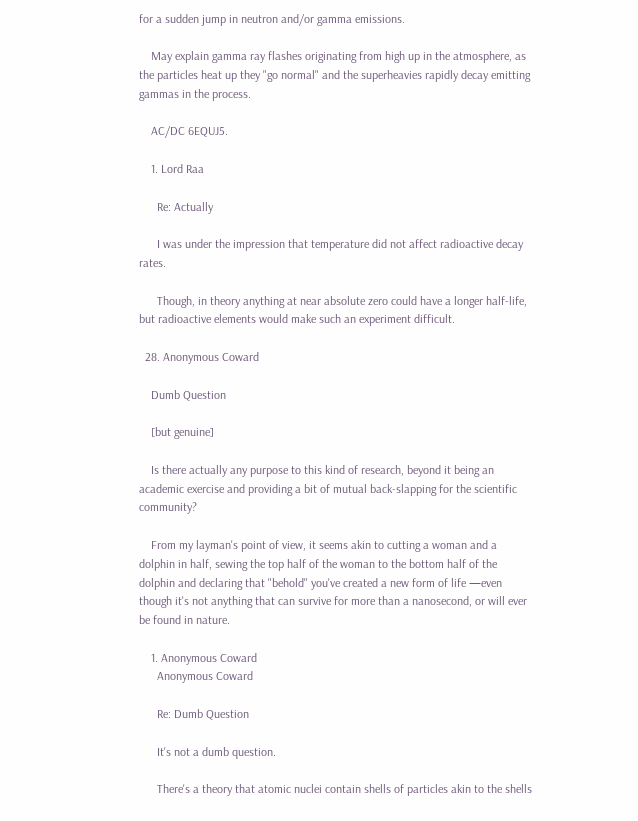for a sudden jump in neutron and/or gamma emissions.

    May explain gamma ray flashes originating from high up in the atmosphere, as the particles heat up they "go normal" and the superheavies rapidly decay emitting gammas in the process.

    AC/DC 6EQUJ5.

    1. Lord Raa

      Re: Actually

      I was under the impression that temperature did not affect radioactive decay rates.

      Though, in theory anything at near absolute zero could have a longer half-life, but radioactive elements would make such an experiment difficult.

  28. Anonymous Coward

    Dumb Question

    [but genuine]

    Is there actually any purpose to this kind of research, beyond it being an academic exercise and providing a bit of mutual back-slapping for the scientific community?

    From my layman's point of view, it seems akin to cutting a woman and a dolphin in half, sewing the top half of the woman to the bottom half of the dolphin and declaring that "behold" you've created a new form of life —even though it's not anything that can survive for more than a nanosecond, or will ever be found in nature.

    1. Anonymous Coward
      Anonymous Coward

      Re: Dumb Question

      It's not a dumb question.

      There's a theory that atomic nuclei contain shells of particles akin to the shells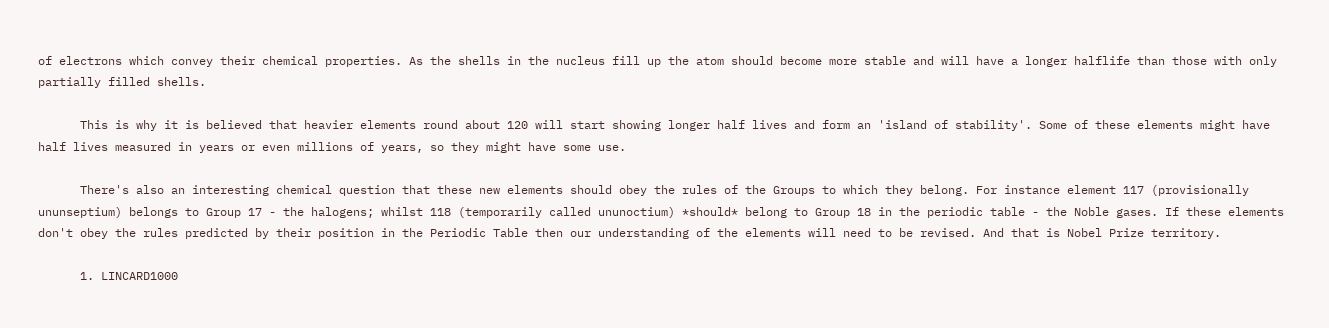of electrons which convey their chemical properties. As the shells in the nucleus fill up the atom should become more stable and will have a longer halflife than those with only partially filled shells.

      This is why it is believed that heavier elements round about 120 will start showing longer half lives and form an 'island of stability'. Some of these elements might have half lives measured in years or even millions of years, so they might have some use.

      There's also an interesting chemical question that these new elements should obey the rules of the Groups to which they belong. For instance element 117 (provisionally ununseptium) belongs to Group 17 - the halogens; whilst 118 (temporarily called ununoctium) *should* belong to Group 18 in the periodic table - the Noble gases. If these elements don't obey the rules predicted by their position in the Periodic Table then our understanding of the elements will need to be revised. And that is Nobel Prize territory.

      1. LINCARD1000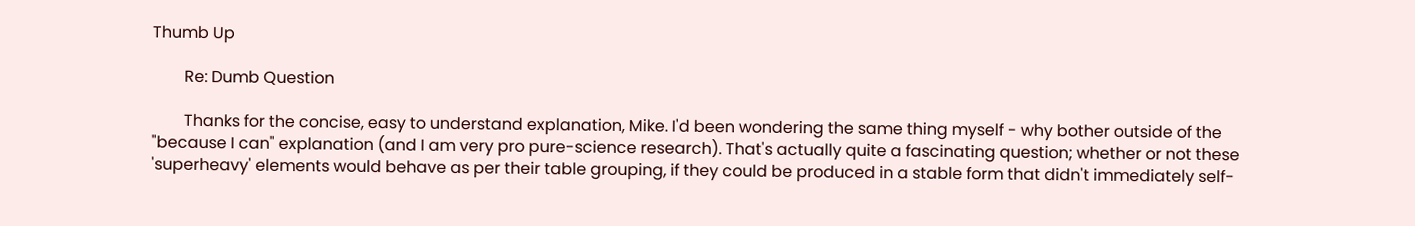Thumb Up

        Re: Dumb Question

        Thanks for the concise, easy to understand explanation, Mike. I'd been wondering the same thing myself - why bother outside of the "because I can" explanation (and I am very pro pure-science research). That's actually quite a fascinating question; whether or not these 'superheavy' elements would behave as per their table grouping, if they could be produced in a stable form that didn't immediately self-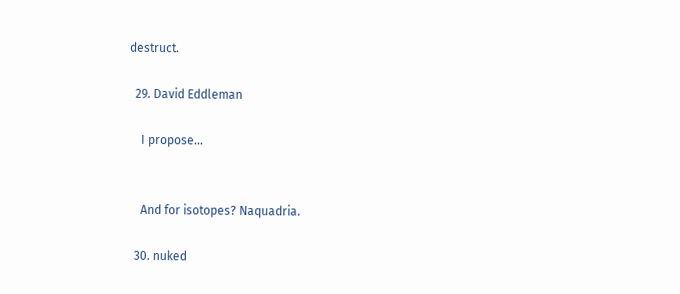destruct.

  29. David Eddleman

    I propose...


    And for isotopes? Naquadria.

  30. nuked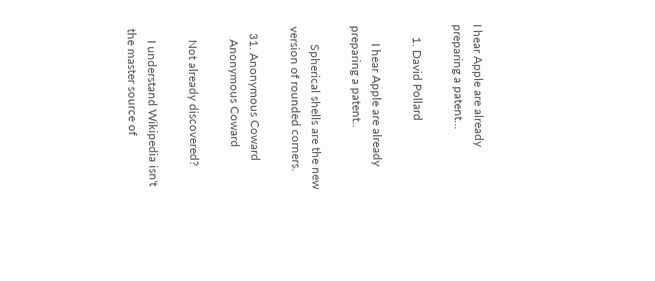I hear Apple are already preparing a patent...

    1. David Pollard

      I hear Apple are already preparing a patent..

      Spherical shells are the new version of rounded corners.

  31. Anonymous Coward
    Anonymous Coward

    Not already discovered?

    I understand Wikipedia isn't the master source of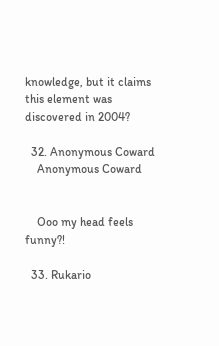knowledge, but it claims this element was discovered in 2004?

  32. Anonymous Coward
    Anonymous Coward


    Ooo my head feels funny?!

  33. Rukario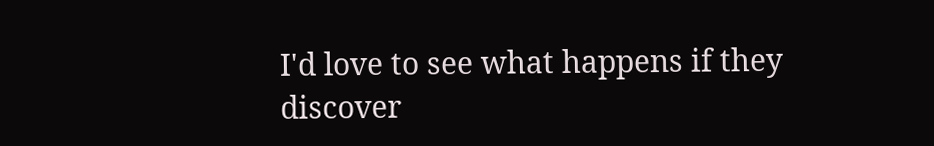I'd love to see what happens if they discover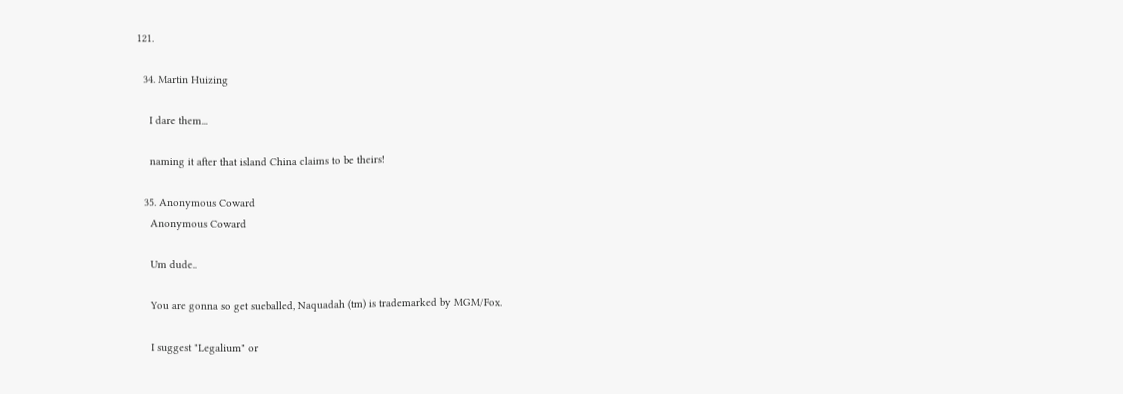121.

  34. Martin Huizing

    I dare them...

    naming it after that island China claims to be theirs!

  35. Anonymous Coward
    Anonymous Coward

    Um dude..

    You are gonna so get sueballed, Naquadah (tm) is trademarked by MGM/Fox.

    I suggest "Legalium" or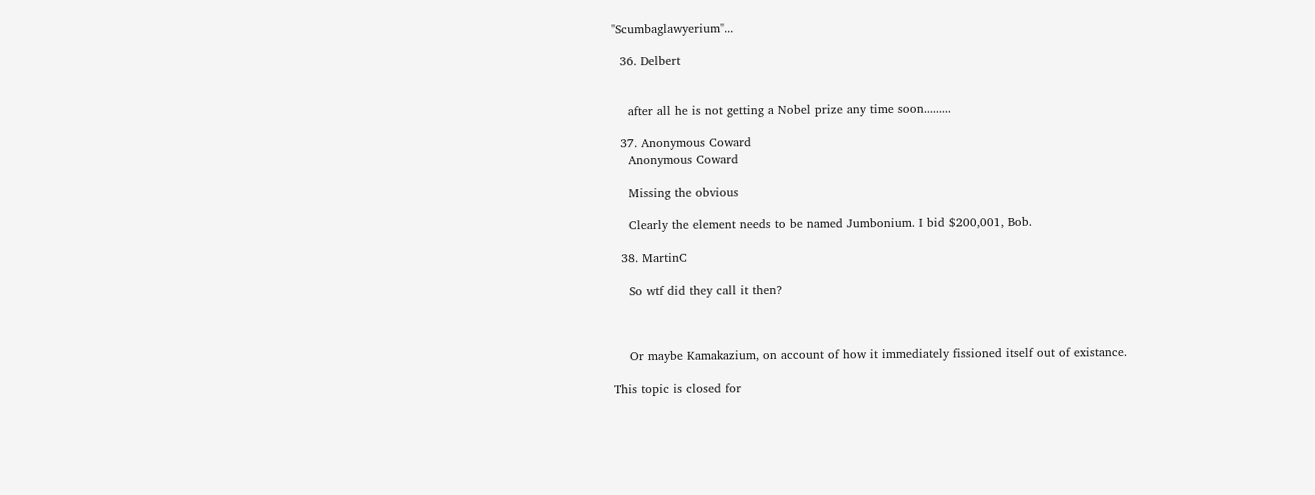"Scumbaglawyerium"...

  36. Delbert


    after all he is not getting a Nobel prize any time soon.........

  37. Anonymous Coward
    Anonymous Coward

    Missing the obvious

    Clearly the element needs to be named Jumbonium. I bid $200,001, Bob.

  38. MartinC

    So wtf did they call it then?



    Or maybe Kamakazium, on account of how it immediately fissioned itself out of existance.

This topic is closed for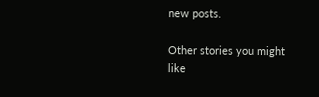new posts.

Other stories you might like